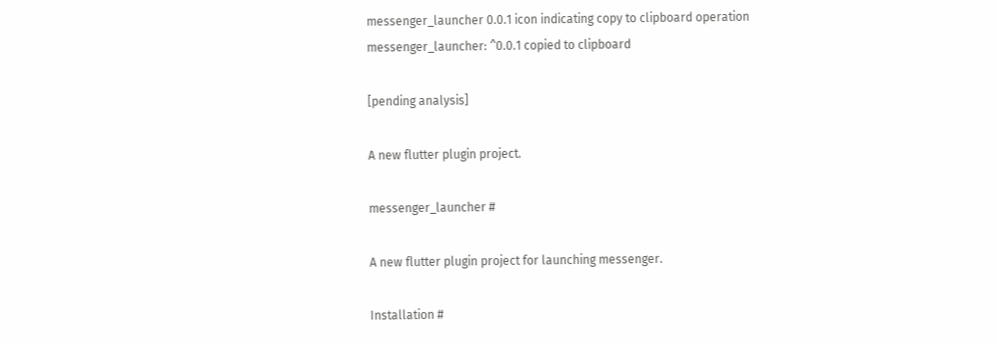messenger_launcher 0.0.1 icon indicating copy to clipboard operation
messenger_launcher: ^0.0.1 copied to clipboard

[pending analysis]

A new flutter plugin project.

messenger_launcher #

A new flutter plugin project for launching messenger.

Installation #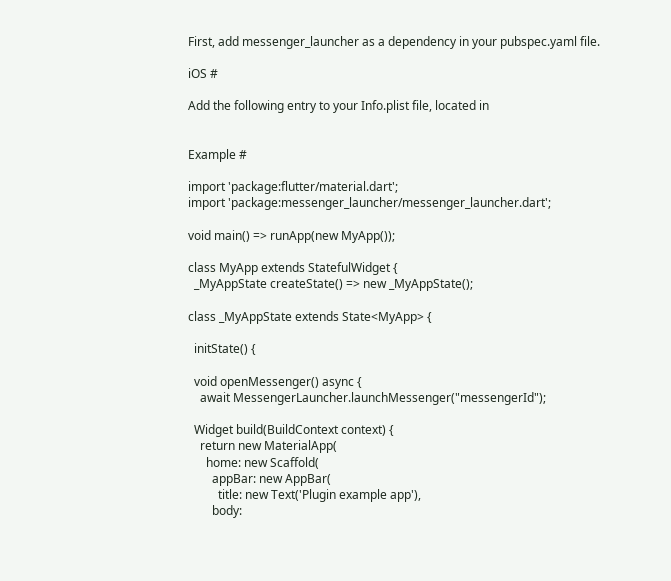First, add messenger_launcher as a dependency in your pubspec.yaml file.

iOS #

Add the following entry to your Info.plist file, located in


Example #

import 'package:flutter/material.dart';
import 'package:messenger_launcher/messenger_launcher.dart';

void main() => runApp(new MyApp());

class MyApp extends StatefulWidget {
  _MyAppState createState() => new _MyAppState();

class _MyAppState extends State<MyApp> {

  initState() {

  void openMessenger() async {
    await MessengerLauncher.launchMessenger("messengerId");

  Widget build(BuildContext context) {
    return new MaterialApp(
      home: new Scaffold(
        appBar: new AppBar(
          title: new Text('Plugin example app'),
        body: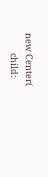new Center(
          child: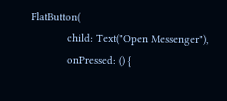FlatButton(
            child: Text("Open Messenger"),
            onPressed: () {